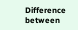Difference between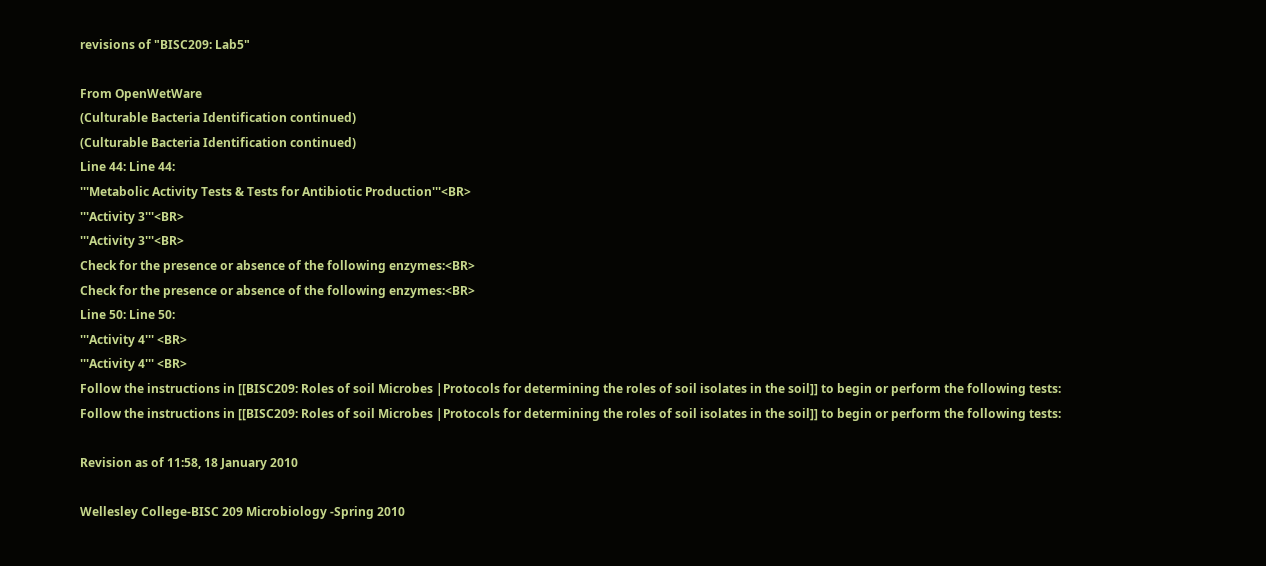revisions of "BISC209: Lab5"

From OpenWetWare
(Culturable Bacteria Identification continued)
(Culturable Bacteria Identification continued)
Line 44: Line 44:
'''Metabolic Activity Tests & Tests for Antibiotic Production'''<BR>
'''Activity 3'''<BR>
'''Activity 3'''<BR>
Check for the presence or absence of the following enzymes:<BR>
Check for the presence or absence of the following enzymes:<BR>
Line 50: Line 50:
'''Activity 4''' <BR>
'''Activity 4''' <BR>
Follow the instructions in [[BISC209: Roles of soil Microbes |Protocols for determining the roles of soil isolates in the soil]] to begin or perform the following tests:
Follow the instructions in [[BISC209: Roles of soil Microbes |Protocols for determining the roles of soil isolates in the soil]] to begin or perform the following tests:

Revision as of 11:58, 18 January 2010

Wellesley College-BISC 209 Microbiology -Spring 2010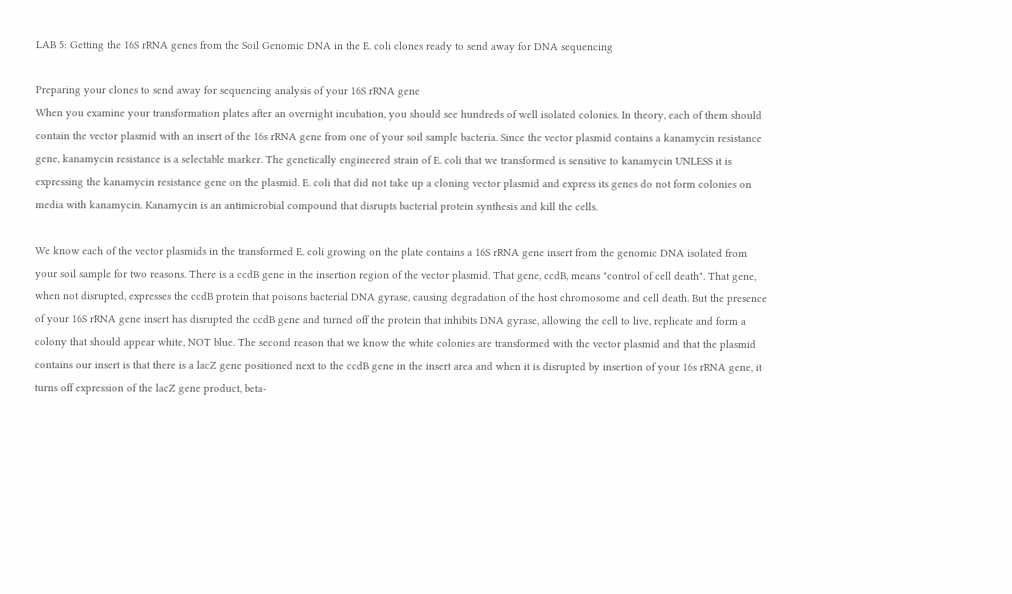LAB 5: Getting the 16S rRNA genes from the Soil Genomic DNA in the E. coli clones ready to send away for DNA sequencing

Preparing your clones to send away for sequencing analysis of your 16S rRNA gene
When you examine your transformation plates after an overnight incubation, you should see hundreds of well isolated colonies. In theory, each of them should contain the vector plasmid with an insert of the 16s rRNA gene from one of your soil sample bacteria. Since the vector plasmid contains a kanamycin resistance gene, kanamycin resistance is a selectable marker. The genetically engineered strain of E. coli that we transformed is sensitive to kanamycin UNLESS it is expressing the kanamycin resistance gene on the plasmid. E. coli that did not take up a cloning vector plasmid and express its genes do not form colonies on media with kanamycin. Kanamycin is an antimicrobial compound that disrupts bacterial protein synthesis and kill the cells.

We know each of the vector plasmids in the transformed E. coli growing on the plate contains a 16S rRNA gene insert from the genomic DNA isolated from your soil sample for two reasons. There is a ccdB gene in the insertion region of the vector plasmid. That gene, ccdB, means "control of cell death". That gene, when not disrupted, expresses the ccdB protein that poisons bacterial DNA gyrase, causing degradation of the host chromosome and cell death. But the presence of your 16S rRNA gene insert has disrupted the ccdB gene and turned off the protein that inhibits DNA gyrase, allowing the cell to live, replicate and form a colony that should appear white, NOT blue. The second reason that we know the white colonies are transformed with the vector plasmid and that the plasmid contains our insert is that there is a lacZ gene positioned next to the ccdB gene in the insert area and when it is disrupted by insertion of your 16s rRNA gene, it turns off expression of the lacZ gene product, beta-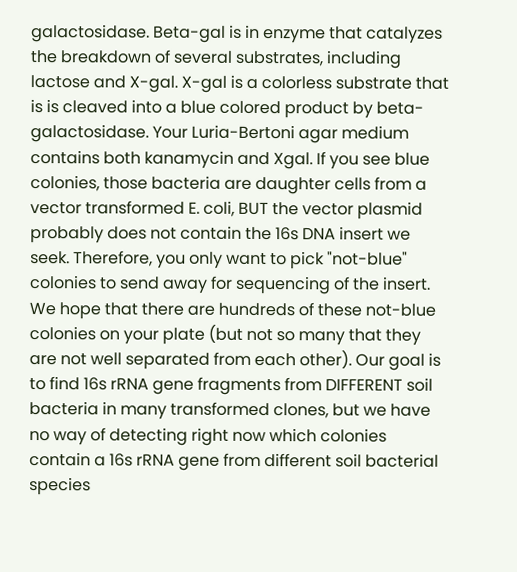galactosidase. Beta-gal is in enzyme that catalyzes the breakdown of several substrates, including lactose and X-gal. X-gal is a colorless substrate that is is cleaved into a blue colored product by beta-galactosidase. Your Luria-Bertoni agar medium contains both kanamycin and Xgal. If you see blue colonies, those bacteria are daughter cells from a vector transformed E. coli, BUT the vector plasmid probably does not contain the 16s DNA insert we seek. Therefore, you only want to pick "not-blue" colonies to send away for sequencing of the insert. We hope that there are hundreds of these not-blue colonies on your plate (but not so many that they are not well separated from each other). Our goal is to find 16s rRNA gene fragments from DIFFERENT soil bacteria in many transformed clones, but we have no way of detecting right now which colonies contain a 16s rRNA gene from different soil bacterial species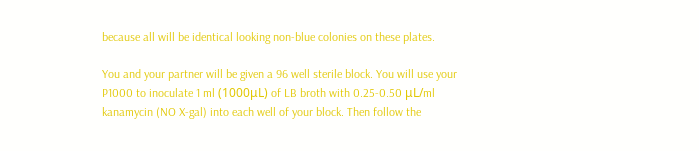because all will be identical looking non-blue colonies on these plates.

You and your partner will be given a 96 well sterile block. You will use your P1000 to inoculate 1 ml (1000μL) of LB broth with 0.25-0.50 μL/ml kanamycin (NO X-gal) into each well of your block. Then follow the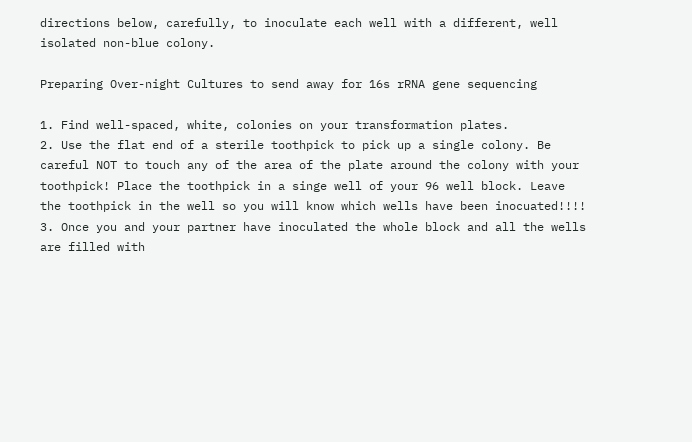directions below, carefully, to inoculate each well with a different, well isolated non-blue colony.

Preparing Over-night Cultures to send away for 16s rRNA gene sequencing

1. Find well-spaced, white, colonies on your transformation plates.
2. Use the flat end of a sterile toothpick to pick up a single colony. Be careful NOT to touch any of the area of the plate around the colony with your toothpick! Place the toothpick in a singe well of your 96 well block. Leave the toothpick in the well so you will know which wells have been inocuated!!!!
3. Once you and your partner have inoculated the whole block and all the wells are filled with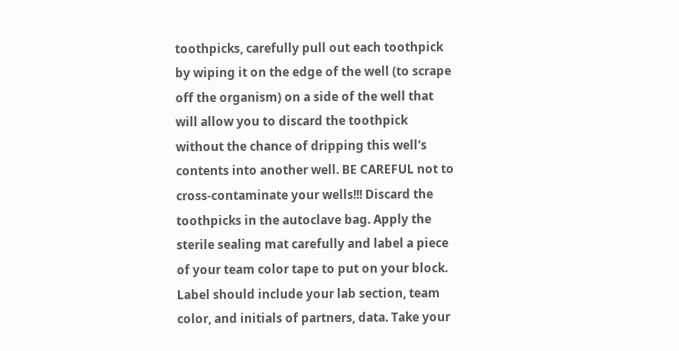toothpicks, carefully pull out each toothpick by wiping it on the edge of the well (to scrape off the organism) on a side of the well that will allow you to discard the toothpick without the chance of dripping this well's contents into another well. BE CAREFUL not to cross-contaminate your wells!!! Discard the toothpicks in the autoclave bag. Apply the sterile sealing mat carefully and label a piece of your team color tape to put on your block. Label should include your lab section, team color, and initials of partners, data. Take your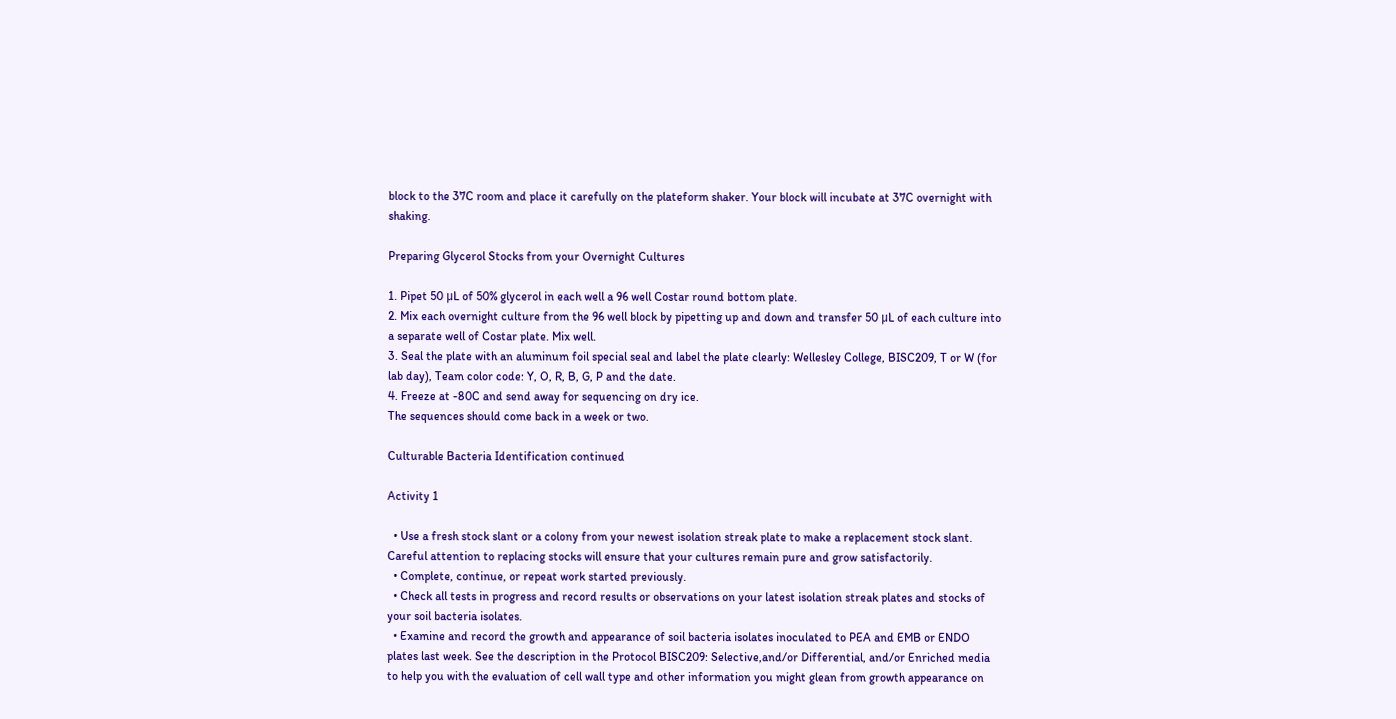block to the 37C room and place it carefully on the plateform shaker. Your block will incubate at 37C overnight with shaking.

Preparing Glycerol Stocks from your Overnight Cultures

1. Pipet 50 μL of 50% glycerol in each well a 96 well Costar round bottom plate.
2. Mix each overnight culture from the 96 well block by pipetting up and down and transfer 50 μL of each culture into a separate well of Costar plate. Mix well.
3. Seal the plate with an aluminum foil special seal and label the plate clearly: Wellesley College, BISC209, T or W (for lab day), Team color code: Y, O, R, B, G, P and the date.
4. Freeze at -80C and send away for sequencing on dry ice.
The sequences should come back in a week or two.

Culturable Bacteria Identification continued

Activity 1

  • Use a fresh stock slant or a colony from your newest isolation streak plate to make a replacement stock slant. Careful attention to replacing stocks will ensure that your cultures remain pure and grow satisfactorily.
  • Complete, continue, or repeat work started previously.
  • Check all tests in progress and record results or observations on your latest isolation streak plates and stocks of your soil bacteria isolates.
  • Examine and record the growth and appearance of soil bacteria isolates inoculated to PEA and EMB or ENDO plates last week. See the description in the Protocol BISC209: Selective,and/or Differential, and/or Enriched media to help you with the evaluation of cell wall type and other information you might glean from growth appearance on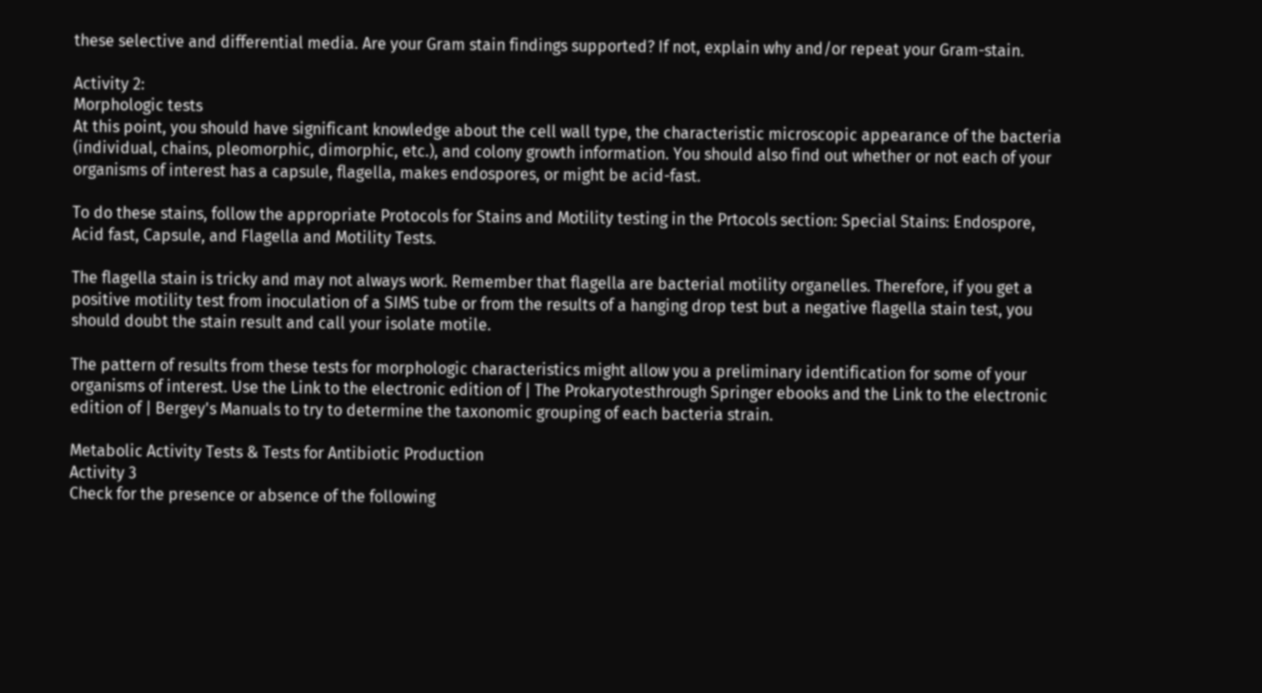these selective and differential media. Are your Gram stain findings supported? If not, explain why and/or repeat your Gram-stain.

Activity 2:
Morphologic tests
At this point, you should have significant knowledge about the cell wall type, the characteristic microscopic appearance of the bacteria (individual, chains, pleomorphic, dimorphic, etc.), and colony growth information. You should also find out whether or not each of your organisms of interest has a capsule, flagella, makes endospores, or might be acid-fast.

To do these stains, follow the appropriate Protocols for Stains and Motility testing in the Prtocols section: Special Stains: Endospore, Acid fast, Capsule, and Flagella and Motility Tests.

The flagella stain is tricky and may not always work. Remember that flagella are bacterial motility organelles. Therefore, if you get a positive motility test from inoculation of a SIMS tube or from the results of a hanging drop test but a negative flagella stain test, you should doubt the stain result and call your isolate motile.

The pattern of results from these tests for morphologic characteristics might allow you a preliminary identification for some of your organisms of interest. Use the Link to the electronic edition of | The Prokaryotesthrough Springer ebooks and the Link to the electronic edition of | Bergey's Manuals to try to determine the taxonomic grouping of each bacteria strain.

Metabolic Activity Tests & Tests for Antibiotic Production
Activity 3
Check for the presence or absence of the following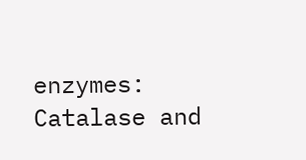enzymes:
Catalase and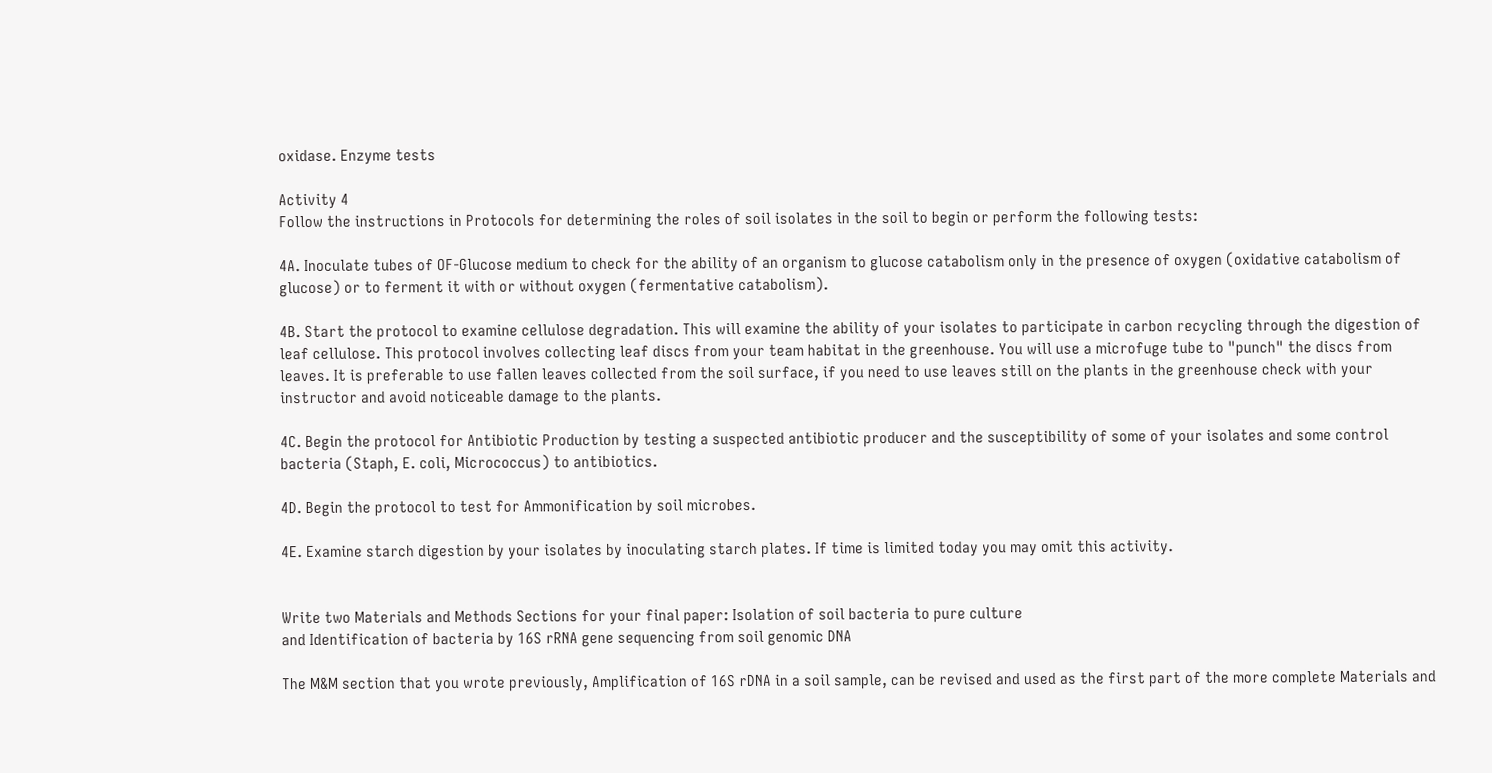oxidase. Enzyme tests

Activity 4
Follow the instructions in Protocols for determining the roles of soil isolates in the soil to begin or perform the following tests:

4A. Inoculate tubes of OF-Glucose medium to check for the ability of an organism to glucose catabolism only in the presence of oxygen (oxidative catabolism of glucose) or to ferment it with or without oxygen (fermentative catabolism).

4B. Start the protocol to examine cellulose degradation. This will examine the ability of your isolates to participate in carbon recycling through the digestion of leaf cellulose. This protocol involves collecting leaf discs from your team habitat in the greenhouse. You will use a microfuge tube to "punch" the discs from leaves. It is preferable to use fallen leaves collected from the soil surface, if you need to use leaves still on the plants in the greenhouse check with your instructor and avoid noticeable damage to the plants.

4C. Begin the protocol for Antibiotic Production by testing a suspected antibiotic producer and the susceptibility of some of your isolates and some control bacteria (Staph, E. coli, Micrococcus) to antibiotics.

4D. Begin the protocol to test for Ammonification by soil microbes.

4E. Examine starch digestion by your isolates by inoculating starch plates. If time is limited today you may omit this activity.


Write two Materials and Methods Sections for your final paper: Isolation of soil bacteria to pure culture
and Identification of bacteria by 16S rRNA gene sequencing from soil genomic DNA

The M&M section that you wrote previously, Amplification of 16S rDNA in a soil sample, can be revised and used as the first part of the more complete Materials and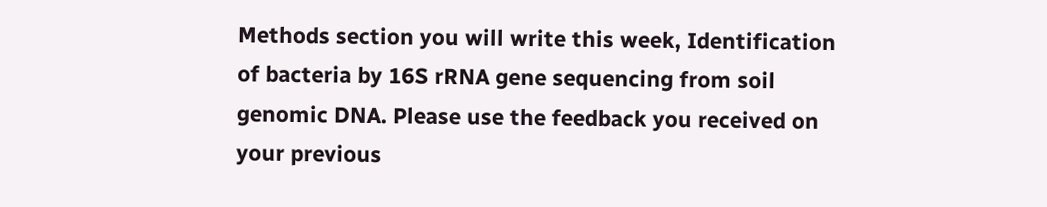Methods section you will write this week, Identification of bacteria by 16S rRNA gene sequencing from soil genomic DNA. Please use the feedback you received on your previous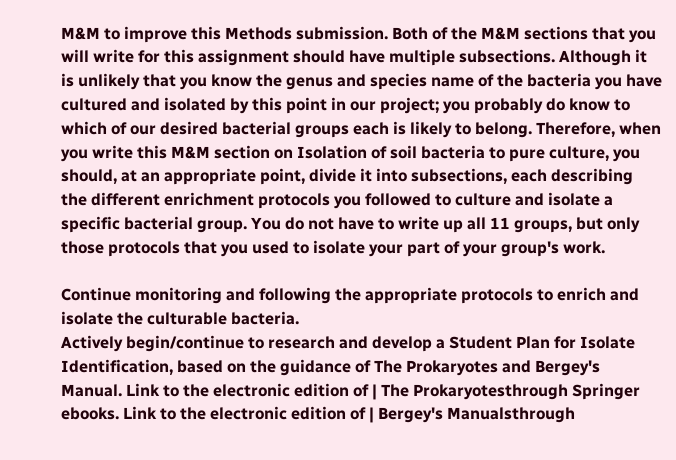M&M to improve this Methods submission. Both of the M&M sections that you will write for this assignment should have multiple subsections. Although it is unlikely that you know the genus and species name of the bacteria you have cultured and isolated by this point in our project; you probably do know to which of our desired bacterial groups each is likely to belong. Therefore, when you write this M&M section on Isolation of soil bacteria to pure culture, you should, at an appropriate point, divide it into subsections, each describing the different enrichment protocols you followed to culture and isolate a specific bacterial group. You do not have to write up all 11 groups, but only those protocols that you used to isolate your part of your group's work.

Continue monitoring and following the appropriate protocols to enrich and isolate the culturable bacteria.
Actively begin/continue to research and develop a Student Plan for Isolate Identification, based on the guidance of The Prokaryotes and Bergey's Manual. Link to the electronic edition of | The Prokaryotesthrough Springer ebooks. Link to the electronic edition of | Bergey's Manualsthrough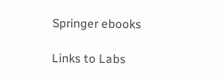Springer ebooks

Links to Labs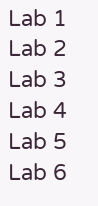Lab 1
Lab 2
Lab 3
Lab 4
Lab 5
Lab 6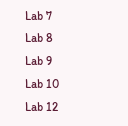Lab 7
Lab 8
Lab 9
Lab 10
Lab 12